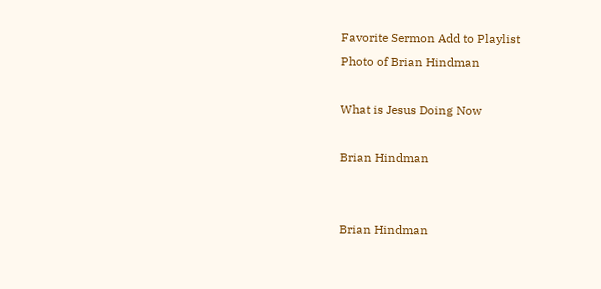Favorite Sermon Add to Playlist
Photo of Brian Hindman

What is Jesus Doing Now

Brian Hindman


Brian Hindman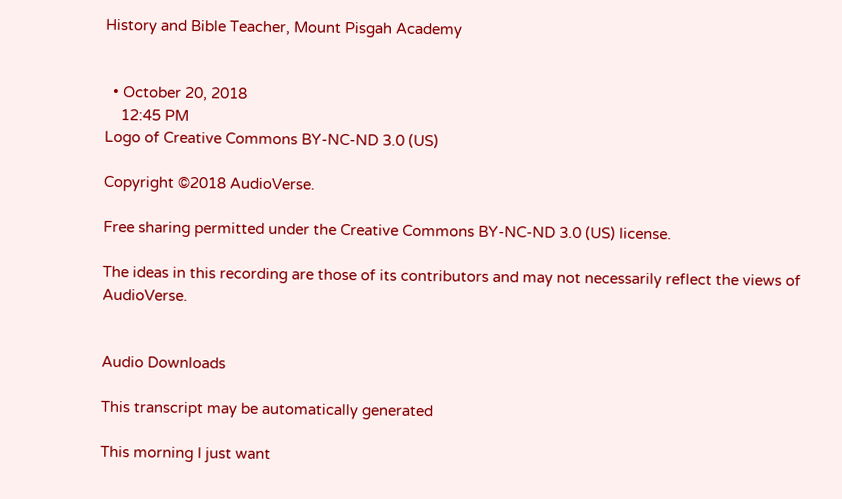History and Bible Teacher, Mount Pisgah Academy


  • October 20, 2018
    12:45 PM
Logo of Creative Commons BY-NC-ND 3.0 (US)

Copyright ©2018 AudioVerse.

Free sharing permitted under the Creative Commons BY-NC-ND 3.0 (US) license.

The ideas in this recording are those of its contributors and may not necessarily reflect the views of AudioVerse.


Audio Downloads

This transcript may be automatically generated

This morning I just want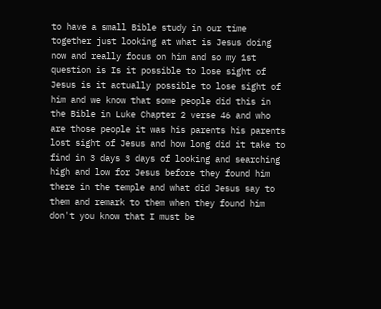to have a small Bible study in our time together just looking at what is Jesus doing now and really focus on him and so my 1st question is Is it possible to lose sight of Jesus is it actually possible to lose sight of him and we know that some people did this in the Bible in Luke Chapter 2 verse 46 and who are those people it was his parents his parents lost sight of Jesus and how long did it take to find in 3 days 3 days of looking and searching high and low for Jesus before they found him there in the temple and what did Jesus say to them and remark to them when they found him don't you know that I must be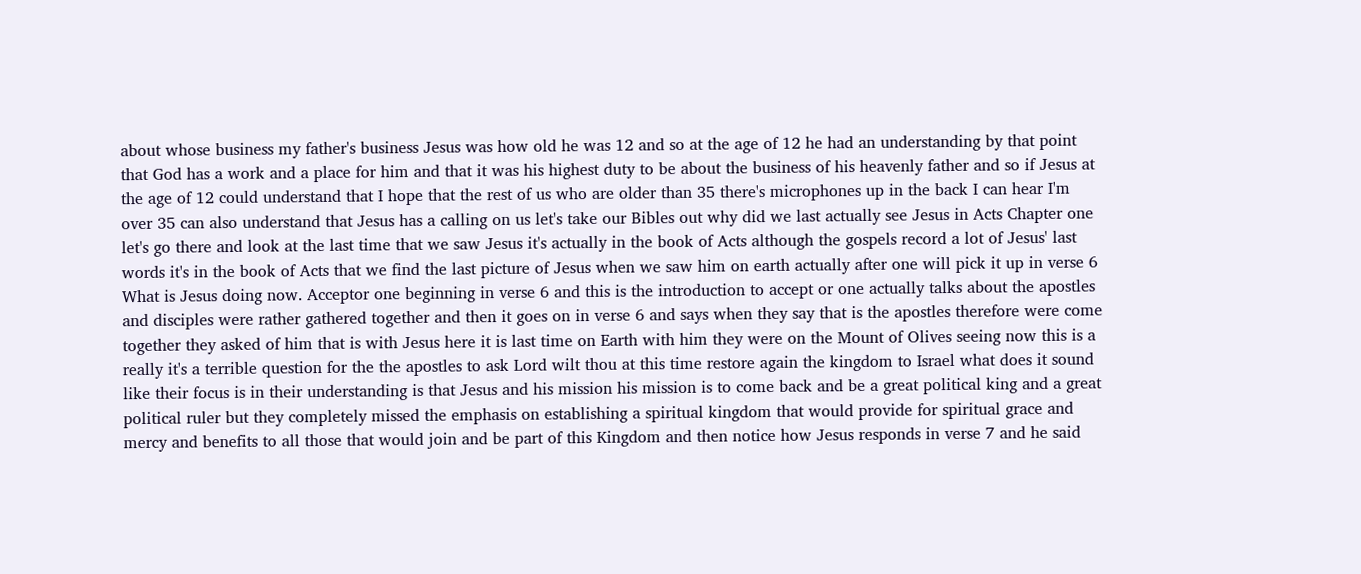about whose business my father's business Jesus was how old he was 12 and so at the age of 12 he had an understanding by that point that God has a work and a place for him and that it was his highest duty to be about the business of his heavenly father and so if Jesus at the age of 12 could understand that I hope that the rest of us who are older than 35 there's microphones up in the back I can hear I'm over 35 can also understand that Jesus has a calling on us let's take our Bibles out why did we last actually see Jesus in Acts Chapter one let's go there and look at the last time that we saw Jesus it's actually in the book of Acts although the gospels record a lot of Jesus' last words it's in the book of Acts that we find the last picture of Jesus when we saw him on earth actually after one will pick it up in verse 6 What is Jesus doing now. Acceptor one beginning in verse 6 and this is the introduction to accept or one actually talks about the apostles and disciples were rather gathered together and then it goes on in verse 6 and says when they say that is the apostles therefore were come together they asked of him that is with Jesus here it is last time on Earth with him they were on the Mount of Olives seeing now this is a really it's a terrible question for the the apostles to ask Lord wilt thou at this time restore again the kingdom to Israel what does it sound like their focus is in their understanding is that Jesus and his mission his mission is to come back and be a great political king and a great political ruler but they completely missed the emphasis on establishing a spiritual kingdom that would provide for spiritual grace and mercy and benefits to all those that would join and be part of this Kingdom and then notice how Jesus responds in verse 7 and he said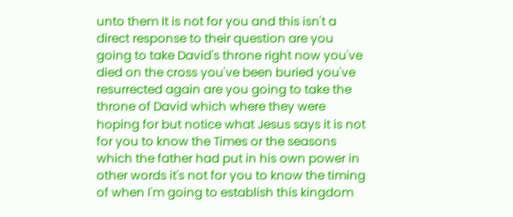unto them It is not for you and this isn't a direct response to their question are you going to take David's throne right now you've died on the cross you've been buried you've resurrected again are you going to take the throne of David which where they were hoping for but notice what Jesus says it is not for you to know the Times or the seasons which the father had put in his own power in other words it's not for you to know the timing of when I'm going to establish this kingdom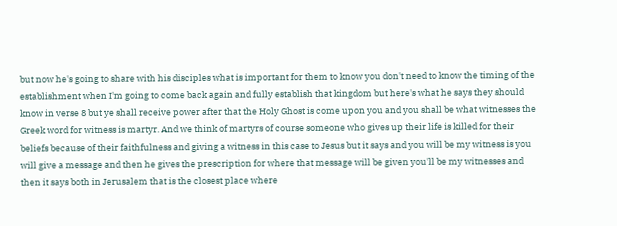but now he's going to share with his disciples what is important for them to know you don't need to know the timing of the establishment when I'm going to come back again and fully establish that kingdom but here's what he says they should know in verse 8 but ye shall receive power after that the Holy Ghost is come upon you and you shall be what witnesses the Greek word for witness is martyr. And we think of martyrs of course someone who gives up their life is killed for their beliefs because of their faithfulness and giving a witness in this case to Jesus but it says and you will be my witness is you will give a message and then he gives the prescription for where that message will be given you'll be my witnesses and then it says both in Jerusalem that is the closest place where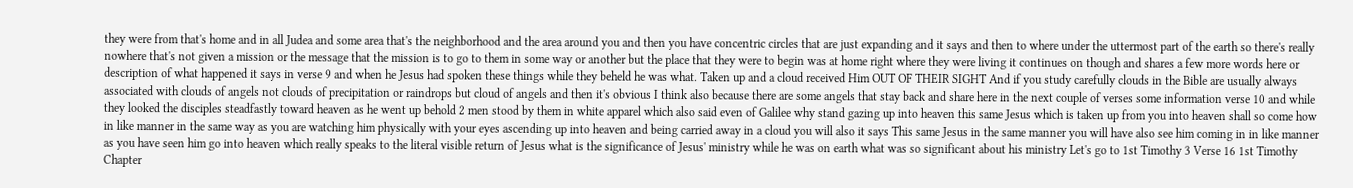they were from that's home and in all Judea and some area that's the neighborhood and the area around you and then you have concentric circles that are just expanding and it says and then to where under the uttermost part of the earth so there's really nowhere that's not given a mission or the message that the mission is to go to them in some way or another but the place that they were to begin was at home right where they were living it continues on though and shares a few more words here or description of what happened it says in verse 9 and when he Jesus had spoken these things while they beheld he was what. Taken up and a cloud received Him OUT OF THEIR SIGHT And if you study carefully clouds in the Bible are usually always associated with clouds of angels not clouds of precipitation or raindrops but cloud of angels and then it's obvious I think also because there are some angels that stay back and share here in the next couple of verses some information verse 10 and while they looked the disciples steadfastly toward heaven as he went up behold 2 men stood by them in white apparel which also said even of Galilee why stand gazing up into heaven this same Jesus which is taken up from you into heaven shall so come how in like manner in the same way as you are watching him physically with your eyes ascending up into heaven and being carried away in a cloud you will also it says This same Jesus in the same manner you will have also see him coming in in like manner as you have seen him go into heaven which really speaks to the literal visible return of Jesus what is the significance of Jesus' ministry while he was on earth what was so significant about his ministry Let's go to 1st Timothy 3 Verse 16 1st Timothy Chapter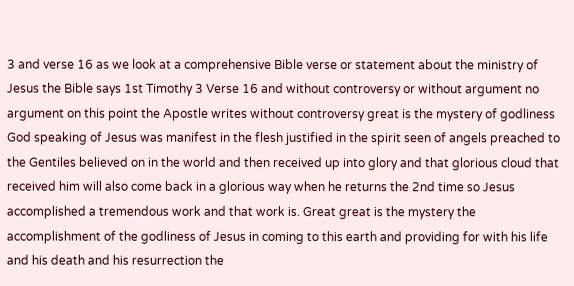3 and verse 16 as we look at a comprehensive Bible verse or statement about the ministry of Jesus the Bible says 1st Timothy 3 Verse 16 and without controversy or without argument no argument on this point the Apostle writes without controversy great is the mystery of godliness God speaking of Jesus was manifest in the flesh justified in the spirit seen of angels preached to the Gentiles believed on in the world and then received up into glory and that glorious cloud that received him will also come back in a glorious way when he returns the 2nd time so Jesus accomplished a tremendous work and that work is. Great great is the mystery the accomplishment of the godliness of Jesus in coming to this earth and providing for with his life and his death and his resurrection the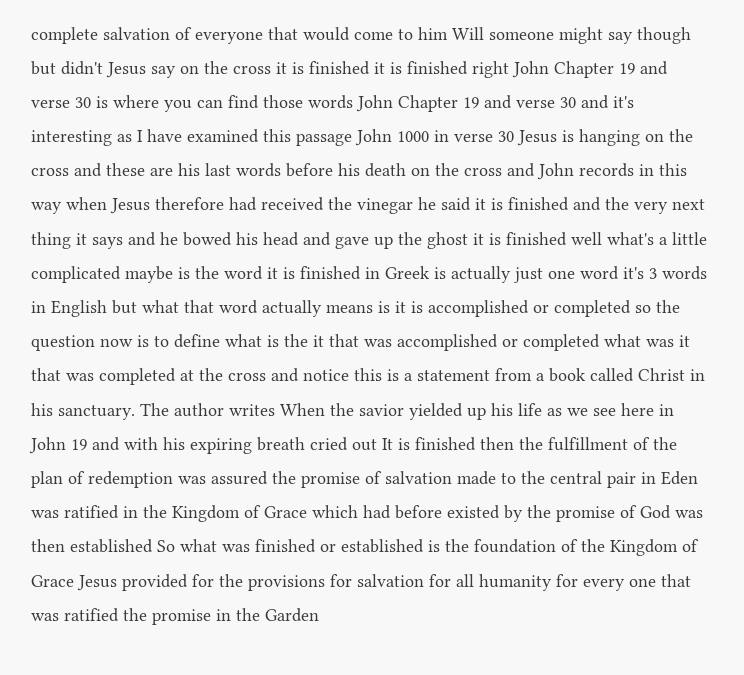complete salvation of everyone that would come to him Will someone might say though but didn't Jesus say on the cross it is finished it is finished right John Chapter 19 and verse 30 is where you can find those words John Chapter 19 and verse 30 and it's interesting as I have examined this passage John 1000 in verse 30 Jesus is hanging on the cross and these are his last words before his death on the cross and John records in this way when Jesus therefore had received the vinegar he said it is finished and the very next thing it says and he bowed his head and gave up the ghost it is finished well what's a little complicated maybe is the word it is finished in Greek is actually just one word it's 3 words in English but what that word actually means is it is accomplished or completed so the question now is to define what is the it that was accomplished or completed what was it that was completed at the cross and notice this is a statement from a book called Christ in his sanctuary. The author writes When the savior yielded up his life as we see here in John 19 and with his expiring breath cried out It is finished then the fulfillment of the plan of redemption was assured the promise of salvation made to the central pair in Eden was ratified in the Kingdom of Grace which had before existed by the promise of God was then established So what was finished or established is the foundation of the Kingdom of Grace Jesus provided for the provisions for salvation for all humanity for every one that was ratified the promise in the Garden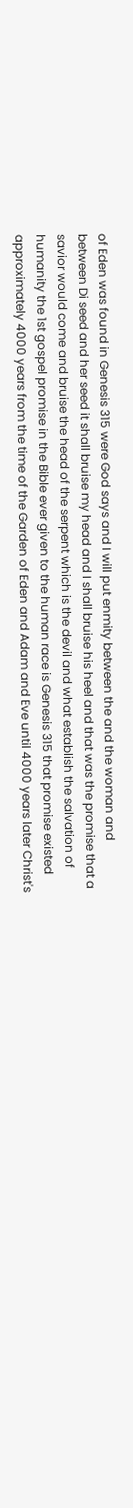of Eden was found in Genesis 315 were God says and I will put enmity between the and the woman and between Di seed and her seed it shall bruise my head and I shall bruise his heel and that was the promise that a savior would come and bruise the head of the serpent which is the devil and what establish the salvation of humanity the 1st gospel promise in the Bible ever given to the human race is Genesis 315 that promise existed approximately 4000 years from the time of the Garden of Eden and Adam and Eve until 4000 years later Christ's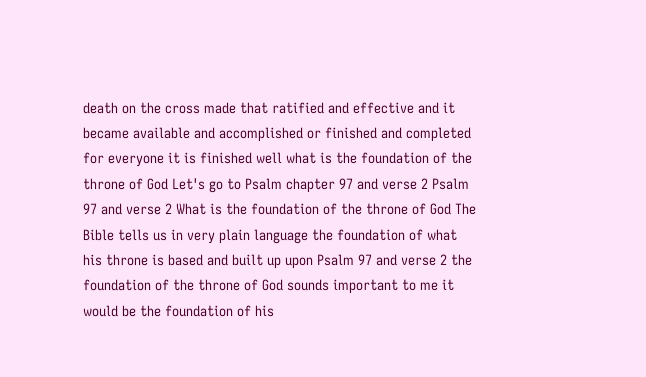death on the cross made that ratified and effective and it became available and accomplished or finished and completed for everyone it is finished well what is the foundation of the throne of God Let's go to Psalm chapter 97 and verse 2 Psalm 97 and verse 2 What is the foundation of the throne of God The Bible tells us in very plain language the foundation of what his throne is based and built up upon Psalm 97 and verse 2 the foundation of the throne of God sounds important to me it would be the foundation of his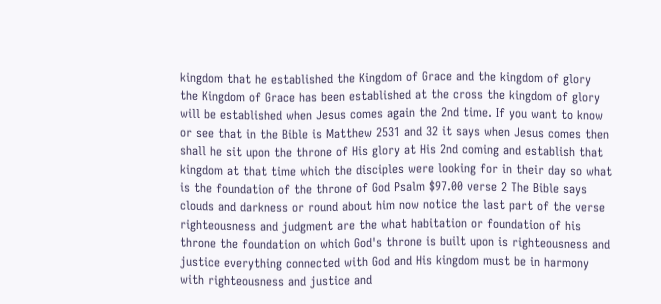kingdom that he established the Kingdom of Grace and the kingdom of glory the Kingdom of Grace has been established at the cross the kingdom of glory will be established when Jesus comes again the 2nd time. If you want to know or see that in the Bible is Matthew 2531 and 32 it says when Jesus comes then shall he sit upon the throne of His glory at His 2nd coming and establish that kingdom at that time which the disciples were looking for in their day so what is the foundation of the throne of God Psalm $97.00 verse 2 The Bible says clouds and darkness or round about him now notice the last part of the verse righteousness and judgment are the what habitation or foundation of his throne the foundation on which God's throne is built upon is righteousness and justice everything connected with God and His kingdom must be in harmony with righteousness and justice and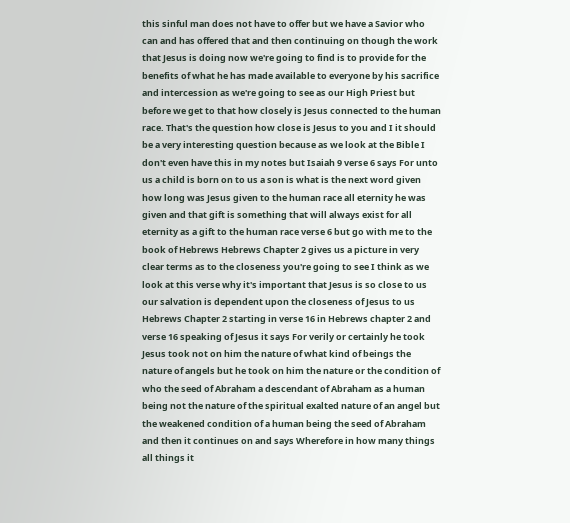this sinful man does not have to offer but we have a Savior who can and has offered that and then continuing on though the work that Jesus is doing now we're going to find is to provide for the benefits of what he has made available to everyone by his sacrifice and intercession as we're going to see as our High Priest but before we get to that how closely is Jesus connected to the human race. That's the question how close is Jesus to you and I it should be a very interesting question because as we look at the Bible I don't even have this in my notes but Isaiah 9 verse 6 says For unto us a child is born on to us a son is what is the next word given how long was Jesus given to the human race all eternity he was given and that gift is something that will always exist for all eternity as a gift to the human race verse 6 but go with me to the book of Hebrews Hebrews Chapter 2 gives us a picture in very clear terms as to the closeness you're going to see I think as we look at this verse why it's important that Jesus is so close to us our salvation is dependent upon the closeness of Jesus to us Hebrews Chapter 2 starting in verse 16 in Hebrews chapter 2 and verse 16 speaking of Jesus it says For verily or certainly he took Jesus took not on him the nature of what kind of beings the nature of angels but he took on him the nature or the condition of who the seed of Abraham a descendant of Abraham as a human being not the nature of the spiritual exalted nature of an angel but the weakened condition of a human being the seed of Abraham and then it continues on and says Wherefore in how many things all things it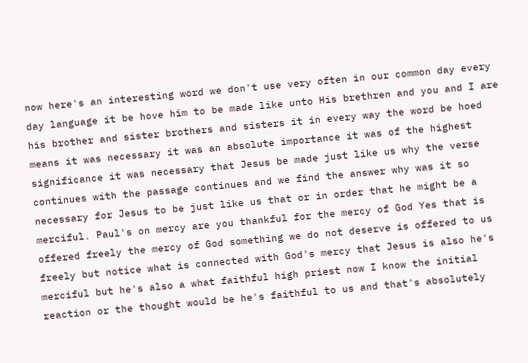now here's an interesting word we don't use very often in our common day every day language it be hove him to be made like unto His brethren and you and I are his brother and sister brothers and sisters it in every way the word be hoed means it was necessary it was an absolute importance it was of the highest significance it was necessary that Jesus be made just like us why the verse continues with the passage continues and we find the answer why was it so necessary for Jesus to be just like us that or in order that he might be a merciful. Paul's on mercy are you thankful for the mercy of God Yes that is offered freely the mercy of God something we do not deserve is offered to us freely but notice what is connected with God's mercy that Jesus is also he's merciful but he's also a what faithful high priest now I know the initial reaction or the thought would be he's faithful to us and that's absolutely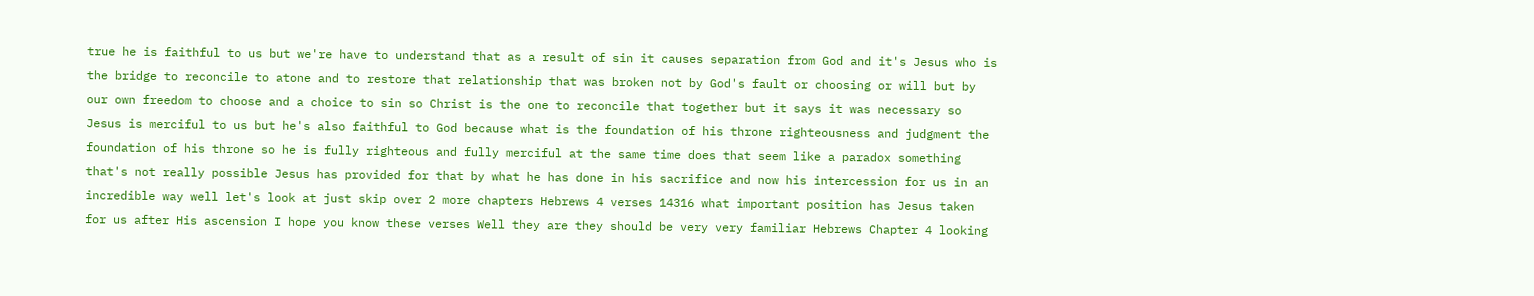true he is faithful to us but we're have to understand that as a result of sin it causes separation from God and it's Jesus who is the bridge to reconcile to atone and to restore that relationship that was broken not by God's fault or choosing or will but by our own freedom to choose and a choice to sin so Christ is the one to reconcile that together but it says it was necessary so Jesus is merciful to us but he's also faithful to God because what is the foundation of his throne righteousness and judgment the foundation of his throne so he is fully righteous and fully merciful at the same time does that seem like a paradox something that's not really possible Jesus has provided for that by what he has done in his sacrifice and now his intercession for us in an incredible way well let's look at just skip over 2 more chapters Hebrews 4 verses 14316 what important position has Jesus taken for us after His ascension I hope you know these verses Well they are they should be very very familiar Hebrews Chapter 4 looking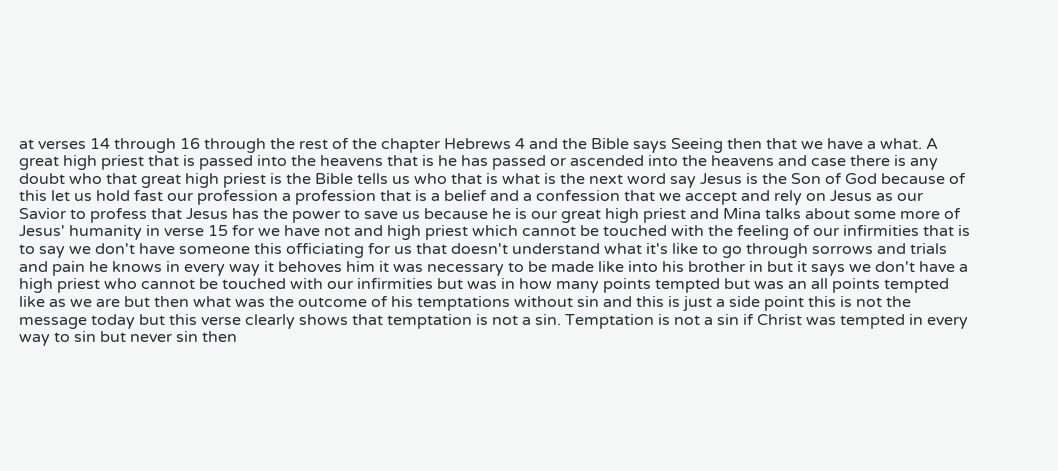at verses 14 through 16 through the rest of the chapter Hebrews 4 and the Bible says Seeing then that we have a what. A great high priest that is passed into the heavens that is he has passed or ascended into the heavens and case there is any doubt who that great high priest is the Bible tells us who that is what is the next word say Jesus is the Son of God because of this let us hold fast our profession a profession that is a belief and a confession that we accept and rely on Jesus as our Savior to profess that Jesus has the power to save us because he is our great high priest and Mina talks about some more of Jesus' humanity in verse 15 for we have not and high priest which cannot be touched with the feeling of our infirmities that is to say we don't have someone this officiating for us that doesn't understand what it's like to go through sorrows and trials and pain he knows in every way it behoves him it was necessary to be made like into his brother in but it says we don't have a high priest who cannot be touched with our infirmities but was in how many points tempted but was an all points tempted like as we are but then what was the outcome of his temptations without sin and this is just a side point this is not the message today but this verse clearly shows that temptation is not a sin. Temptation is not a sin if Christ was tempted in every way to sin but never sin then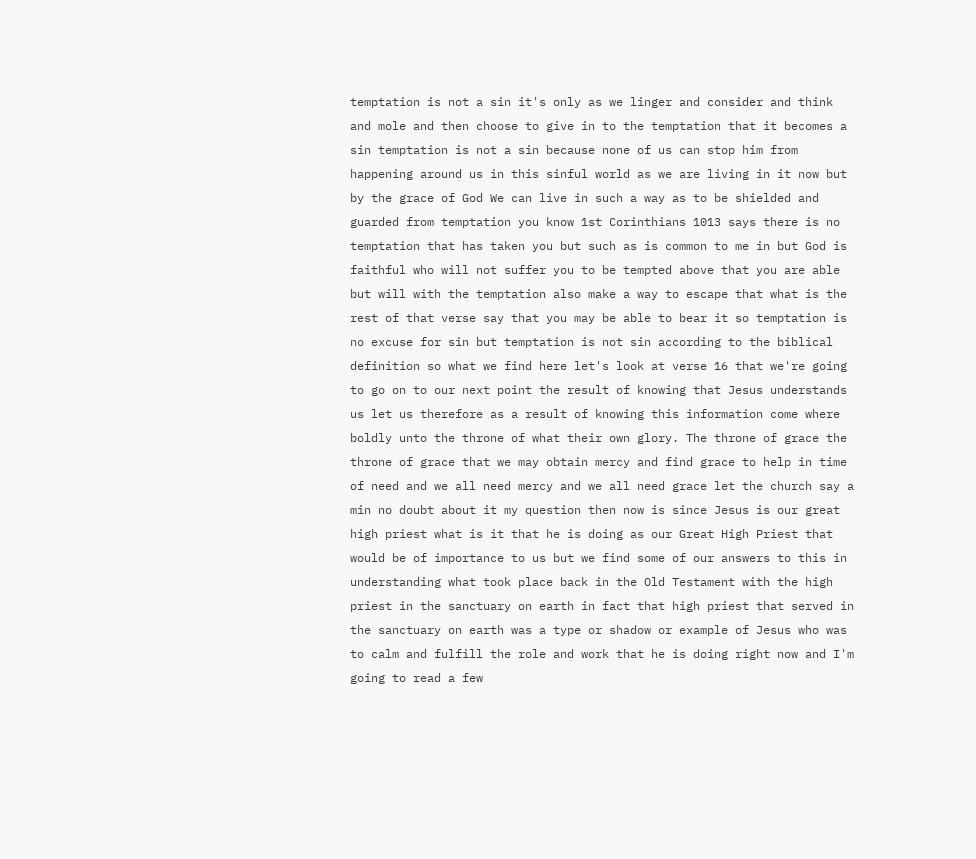temptation is not a sin it's only as we linger and consider and think and mole and then choose to give in to the temptation that it becomes a sin temptation is not a sin because none of us can stop him from happening around us in this sinful world as we are living in it now but by the grace of God We can live in such a way as to be shielded and guarded from temptation you know 1st Corinthians 1013 says there is no temptation that has taken you but such as is common to me in but God is faithful who will not suffer you to be tempted above that you are able but will with the temptation also make a way to escape that what is the rest of that verse say that you may be able to bear it so temptation is no excuse for sin but temptation is not sin according to the biblical definition so what we find here let's look at verse 16 that we're going to go on to our next point the result of knowing that Jesus understands us let us therefore as a result of knowing this information come where boldly unto the throne of what their own glory. The throne of grace the throne of grace that we may obtain mercy and find grace to help in time of need and we all need mercy and we all need grace let the church say a min no doubt about it my question then now is since Jesus is our great high priest what is it that he is doing as our Great High Priest that would be of importance to us but we find some of our answers to this in understanding what took place back in the Old Testament with the high priest in the sanctuary on earth in fact that high priest that served in the sanctuary on earth was a type or shadow or example of Jesus who was to calm and fulfill the role and work that he is doing right now and I'm going to read a few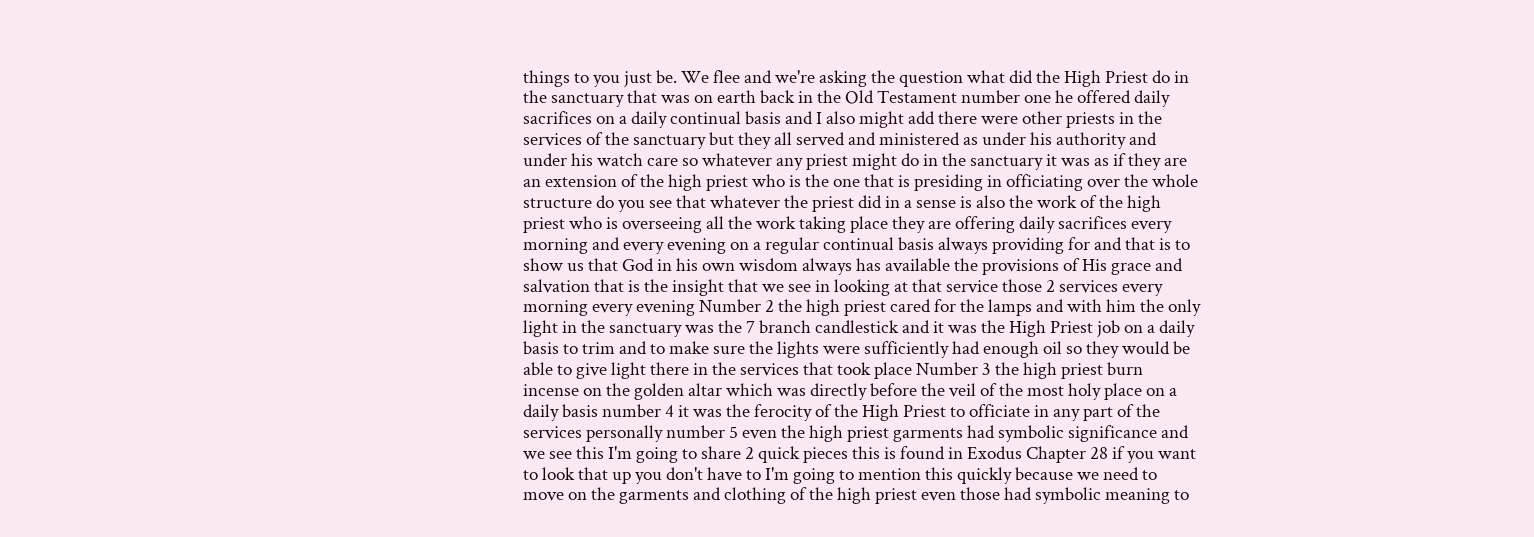things to you just be. We flee and we're asking the question what did the High Priest do in the sanctuary that was on earth back in the Old Testament number one he offered daily sacrifices on a daily continual basis and I also might add there were other priests in the services of the sanctuary but they all served and ministered as under his authority and under his watch care so whatever any priest might do in the sanctuary it was as if they are an extension of the high priest who is the one that is presiding in officiating over the whole structure do you see that whatever the priest did in a sense is also the work of the high priest who is overseeing all the work taking place they are offering daily sacrifices every morning and every evening on a regular continual basis always providing for and that is to show us that God in his own wisdom always has available the provisions of His grace and salvation that is the insight that we see in looking at that service those 2 services every morning every evening Number 2 the high priest cared for the lamps and with him the only light in the sanctuary was the 7 branch candlestick and it was the High Priest job on a daily basis to trim and to make sure the lights were sufficiently had enough oil so they would be able to give light there in the services that took place Number 3 the high priest burn incense on the golden altar which was directly before the veil of the most holy place on a daily basis number 4 it was the ferocity of the High Priest to officiate in any part of the services personally number 5 even the high priest garments had symbolic significance and we see this I'm going to share 2 quick pieces this is found in Exodus Chapter 28 if you want to look that up you don't have to I'm going to mention this quickly because we need to move on the garments and clothing of the high priest even those had symbolic meaning to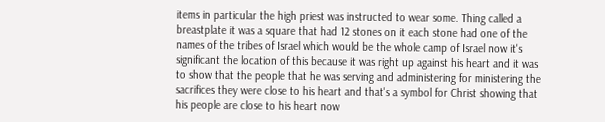items in particular the high priest was instructed to wear some. Thing called a breastplate it was a square that had 12 stones on it each stone had one of the names of the tribes of Israel which would be the whole camp of Israel now it's significant the location of this because it was right up against his heart and it was to show that the people that he was serving and administering for ministering the sacrifices they were close to his heart and that's a symbol for Christ showing that his people are close to his heart now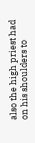also the high priest had on his shoulders to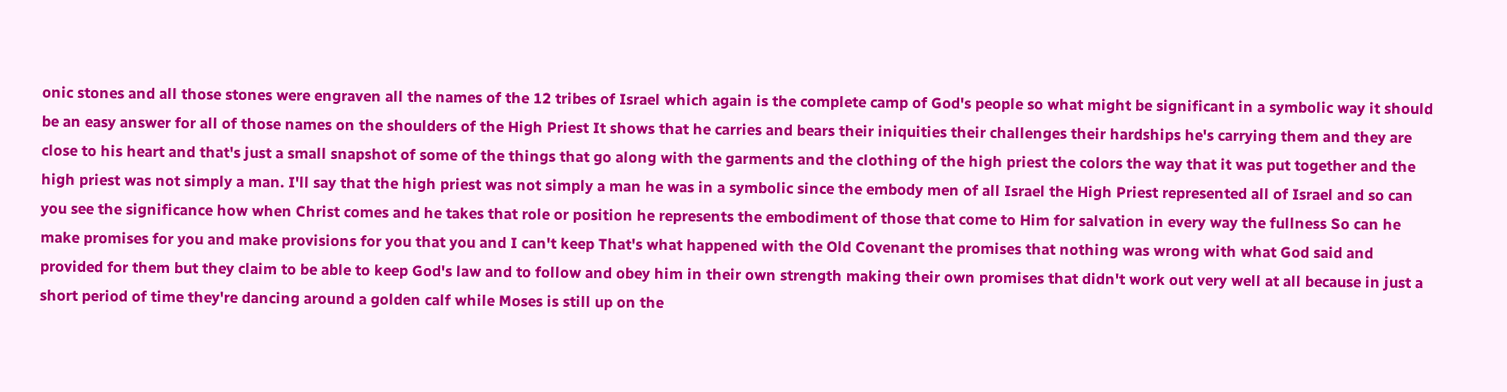onic stones and all those stones were engraven all the names of the 12 tribes of Israel which again is the complete camp of God's people so what might be significant in a symbolic way it should be an easy answer for all of those names on the shoulders of the High Priest It shows that he carries and bears their iniquities their challenges their hardships he's carrying them and they are close to his heart and that's just a small snapshot of some of the things that go along with the garments and the clothing of the high priest the colors the way that it was put together and the high priest was not simply a man. I'll say that the high priest was not simply a man he was in a symbolic since the embody men of all Israel the High Priest represented all of Israel and so can you see the significance how when Christ comes and he takes that role or position he represents the embodiment of those that come to Him for salvation in every way the fullness So can he make promises for you and make provisions for you that you and I can't keep That's what happened with the Old Covenant the promises that nothing was wrong with what God said and provided for them but they claim to be able to keep God's law and to follow and obey him in their own strength making their own promises that didn't work out very well at all because in just a short period of time they're dancing around a golden calf while Moses is still up on the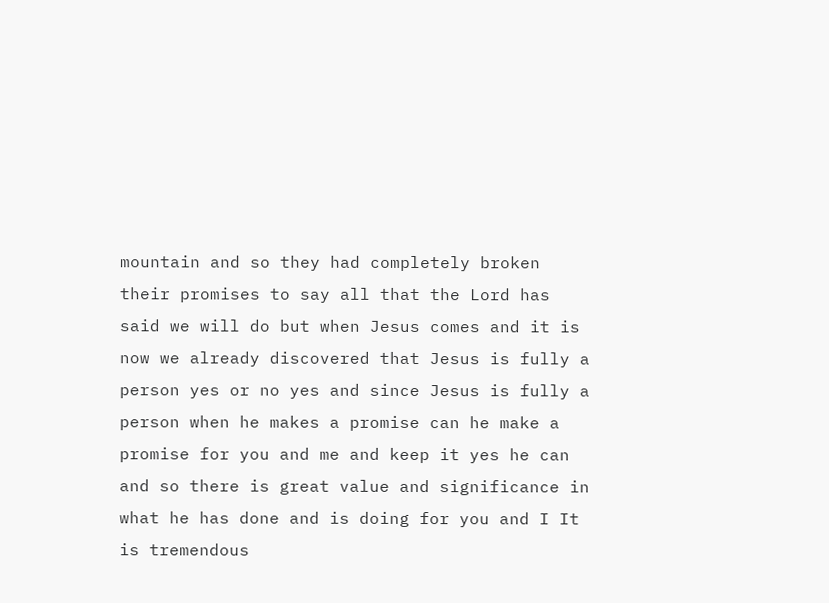mountain and so they had completely broken their promises to say all that the Lord has said we will do but when Jesus comes and it is now we already discovered that Jesus is fully a person yes or no yes and since Jesus is fully a person when he makes a promise can he make a promise for you and me and keep it yes he can and so there is great value and significance in what he has done and is doing for you and I It is tremendous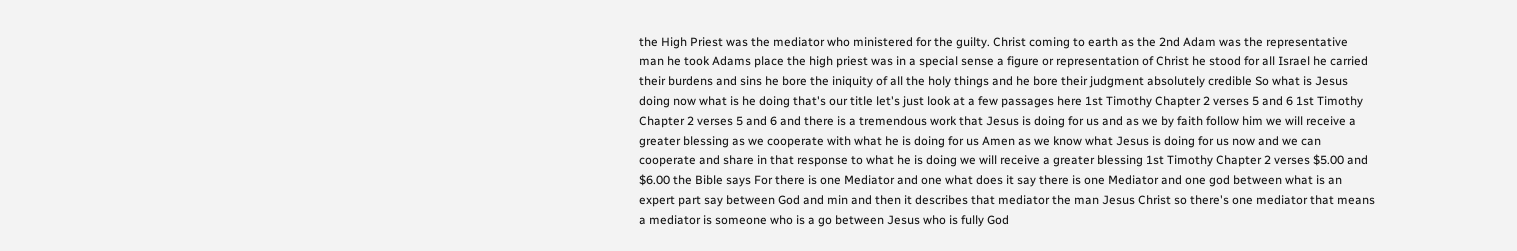the High Priest was the mediator who ministered for the guilty. Christ coming to earth as the 2nd Adam was the representative man he took Adams place the high priest was in a special sense a figure or representation of Christ he stood for all Israel he carried their burdens and sins he bore the iniquity of all the holy things and he bore their judgment absolutely credible So what is Jesus doing now what is he doing that's our title let's just look at a few passages here 1st Timothy Chapter 2 verses 5 and 6 1st Timothy Chapter 2 verses 5 and 6 and there is a tremendous work that Jesus is doing for us and as we by faith follow him we will receive a greater blessing as we cooperate with what he is doing for us Amen as we know what Jesus is doing for us now and we can cooperate and share in that response to what he is doing we will receive a greater blessing 1st Timothy Chapter 2 verses $5.00 and $6.00 the Bible says For there is one Mediator and one what does it say there is one Mediator and one god between what is an expert part say between God and min and then it describes that mediator the man Jesus Christ so there's one mediator that means a mediator is someone who is a go between Jesus who is fully God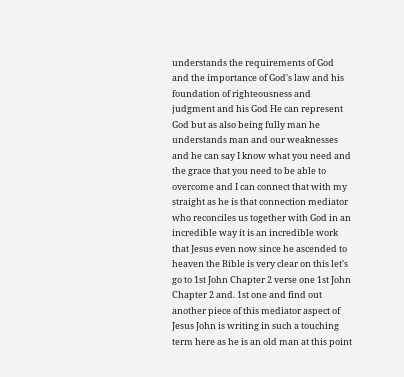understands the requirements of God and the importance of God's law and his foundation of righteousness and judgment and his God He can represent God but as also being fully man he understands man and our weaknesses and he can say I know what you need and the grace that you need to be able to overcome and I can connect that with my straight as he is that connection mediator who reconciles us together with God in an incredible way it is an incredible work that Jesus even now since he ascended to heaven the Bible is very clear on this let's go to 1st John Chapter 2 verse one 1st John Chapter 2 and. 1st one and find out another piece of this mediator aspect of Jesus John is writing in such a touching term here as he is an old man at this point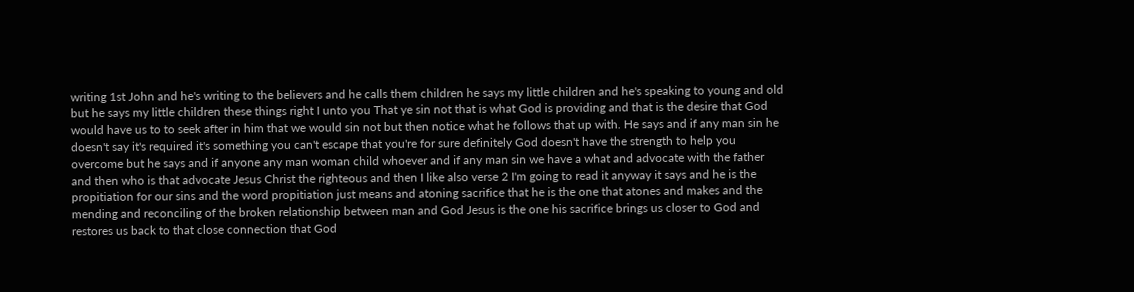writing 1st John and he's writing to the believers and he calls them children he says my little children and he's speaking to young and old but he says my little children these things right I unto you That ye sin not that is what God is providing and that is the desire that God would have us to to seek after in him that we would sin not but then notice what he follows that up with. He says and if any man sin he doesn't say it's required it's something you can't escape that you're for sure definitely God doesn't have the strength to help you overcome but he says and if anyone any man woman child whoever and if any man sin we have a what and advocate with the father and then who is that advocate Jesus Christ the righteous and then I like also verse 2 I'm going to read it anyway it says and he is the propitiation for our sins and the word propitiation just means and atoning sacrifice that he is the one that atones and makes and the mending and reconciling of the broken relationship between man and God Jesus is the one his sacrifice brings us closer to God and restores us back to that close connection that God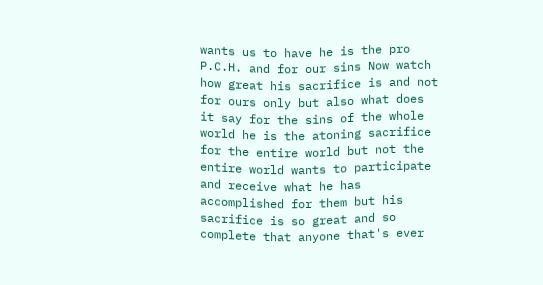wants us to have he is the pro P.C.H. and for our sins Now watch how great his sacrifice is and not for ours only but also what does it say for the sins of the whole world he is the atoning sacrifice for the entire world but not the entire world wants to participate and receive what he has accomplished for them but his sacrifice is so great and so complete that anyone that's ever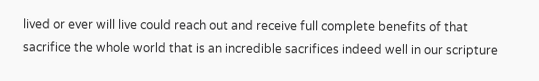lived or ever will live could reach out and receive full complete benefits of that sacrifice the whole world that is an incredible sacrifices indeed well in our scripture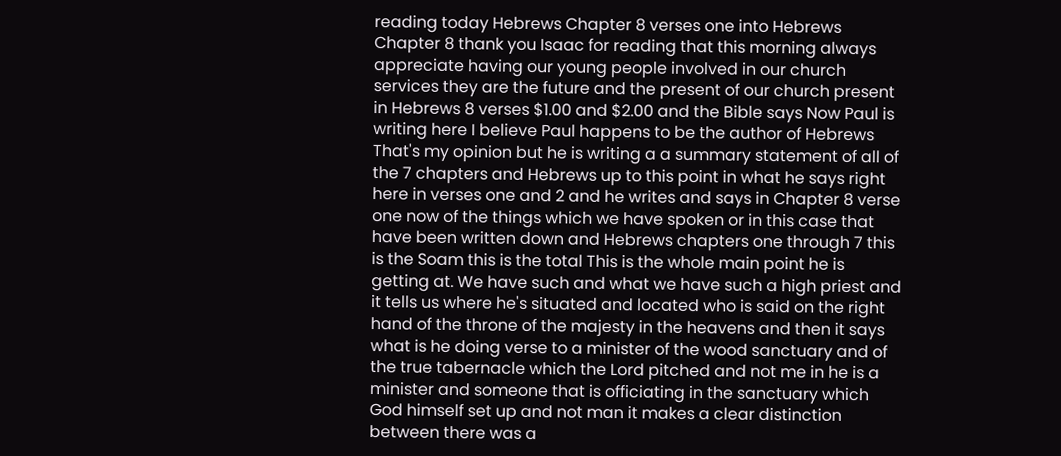reading today Hebrews Chapter 8 verses one into Hebrews Chapter 8 thank you Isaac for reading that this morning always appreciate having our young people involved in our church services they are the future and the present of our church present in Hebrews 8 verses $1.00 and $2.00 and the Bible says Now Paul is writing here I believe Paul happens to be the author of Hebrews That's my opinion but he is writing a a summary statement of all of the 7 chapters and Hebrews up to this point in what he says right here in verses one and 2 and he writes and says in Chapter 8 verse one now of the things which we have spoken or in this case that have been written down and Hebrews chapters one through 7 this is the Soam this is the total This is the whole main point he is getting at. We have such and what we have such a high priest and it tells us where he's situated and located who is said on the right hand of the throne of the majesty in the heavens and then it says what is he doing verse to a minister of the wood sanctuary and of the true tabernacle which the Lord pitched and not me in he is a minister and someone that is officiating in the sanctuary which God himself set up and not man it makes a clear distinction between there was a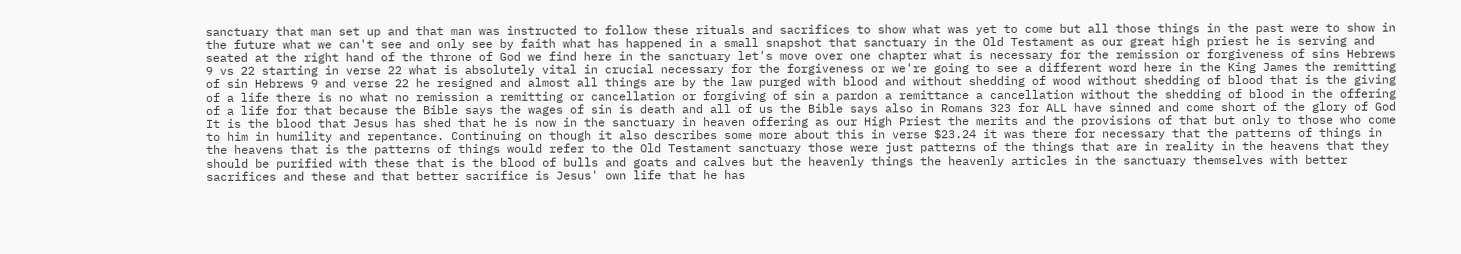sanctuary that man set up and that man was instructed to follow these rituals and sacrifices to show what was yet to come but all those things in the past were to show in the future what we can't see and only see by faith what has happened in a small snapshot that sanctuary in the Old Testament as our great high priest he is serving and seated at the right hand of the throne of God we find here in the sanctuary let's move over one chapter what is necessary for the remission or forgiveness of sins Hebrews 9 vs 22 starting in verse 22 what is absolutely vital in crucial necessary for the forgiveness or we're going to see a different word here in the King James the remitting of sin Hebrews 9 and verse 22 he resigned and almost all things are by the law purged with blood and without shedding of wood without shedding of blood that is the giving of a life there is no what no remission a remitting or cancellation or forgiving of sin a pardon a remittance a cancellation without the shedding of blood in the offering of a life for that because the Bible says the wages of sin is death and all of us the Bible says also in Romans 323 for ALL have sinned and come short of the glory of God It is the blood that Jesus has shed that he is now in the sanctuary in heaven offering as our High Priest the merits and the provisions of that but only to those who come to him in humility and repentance. Continuing on though it also describes some more about this in verse $23.24 it was there for necessary that the patterns of things in the heavens that is the patterns of things would refer to the Old Testament sanctuary those were just patterns of the things that are in reality in the heavens that they should be purified with these that is the blood of bulls and goats and calves but the heavenly things the heavenly articles in the sanctuary themselves with better sacrifices and these and that better sacrifice is Jesus' own life that he has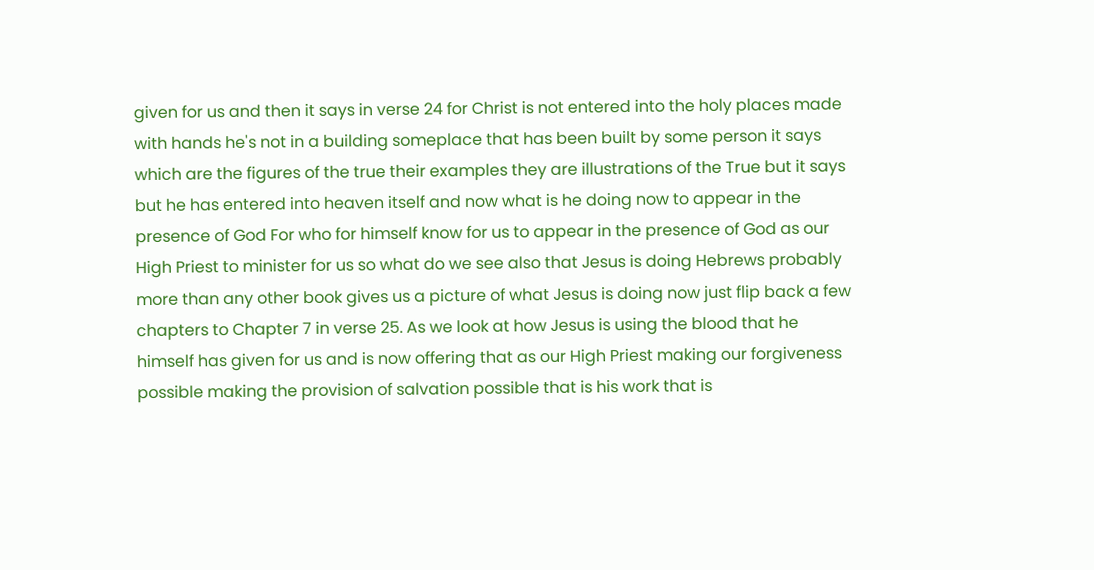given for us and then it says in verse 24 for Christ is not entered into the holy places made with hands he's not in a building someplace that has been built by some person it says which are the figures of the true their examples they are illustrations of the True but it says but he has entered into heaven itself and now what is he doing now to appear in the presence of God For who for himself know for us to appear in the presence of God as our High Priest to minister for us so what do we see also that Jesus is doing Hebrews probably more than any other book gives us a picture of what Jesus is doing now just flip back a few chapters to Chapter 7 in verse 25. As we look at how Jesus is using the blood that he himself has given for us and is now offering that as our High Priest making our forgiveness possible making the provision of salvation possible that is his work that is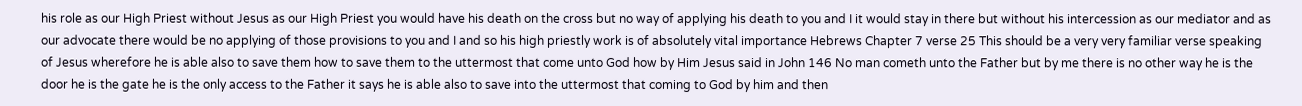his role as our High Priest without Jesus as our High Priest you would have his death on the cross but no way of applying his death to you and I it would stay in there but without his intercession as our mediator and as our advocate there would be no applying of those provisions to you and I and so his high priestly work is of absolutely vital importance Hebrews Chapter 7 verse 25 This should be a very very familiar verse speaking of Jesus wherefore he is able also to save them how to save them to the uttermost that come unto God how by Him Jesus said in John 146 No man cometh unto the Father but by me there is no other way he is the door he is the gate he is the only access to the Father it says he is able also to save into the uttermost that coming to God by him and then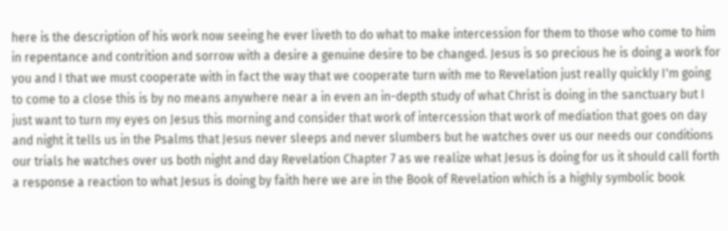here is the description of his work now seeing he ever liveth to do what to make intercession for them to those who come to him in repentance and contrition and sorrow with a desire a genuine desire to be changed. Jesus is so precious he is doing a work for you and I that we must cooperate with in fact the way that we cooperate turn with me to Revelation just really quickly I'm going to come to a close this is by no means anywhere near a in even an in-depth study of what Christ is doing in the sanctuary but I just want to turn my eyes on Jesus this morning and consider that work of intercession that work of mediation that goes on day and night it tells us in the Psalms that Jesus never sleeps and never slumbers but he watches over us our needs our conditions our trials he watches over us both night and day Revelation Chapter 7 as we realize what Jesus is doing for us it should call forth a response a reaction to what Jesus is doing by faith here we are in the Book of Revelation which is a highly symbolic book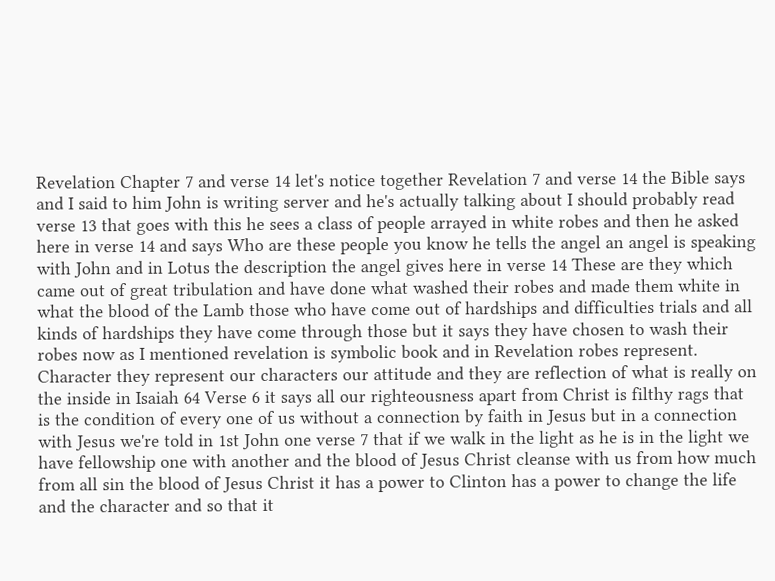Revelation Chapter 7 and verse 14 let's notice together Revelation 7 and verse 14 the Bible says and I said to him John is writing server and he's actually talking about I should probably read verse 13 that goes with this he sees a class of people arrayed in white robes and then he asked here in verse 14 and says Who are these people you know he tells the angel an angel is speaking with John and in Lotus the description the angel gives here in verse 14 These are they which came out of great tribulation and have done what washed their robes and made them white in what the blood of the Lamb those who have come out of hardships and difficulties trials and all kinds of hardships they have come through those but it says they have chosen to wash their robes now as I mentioned revelation is symbolic book and in Revelation robes represent. Character they represent our characters our attitude and they are reflection of what is really on the inside in Isaiah 64 Verse 6 it says all our righteousness apart from Christ is filthy rags that is the condition of every one of us without a connection by faith in Jesus but in a connection with Jesus we're told in 1st John one verse 7 that if we walk in the light as he is in the light we have fellowship one with another and the blood of Jesus Christ cleanse with us from how much from all sin the blood of Jesus Christ it has a power to Clinton has a power to change the life and the character and so that it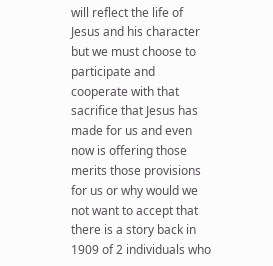will reflect the life of Jesus and his character but we must choose to participate and cooperate with that sacrifice that Jesus has made for us and even now is offering those merits those provisions for us or why would we not want to accept that there is a story back in 1909 of 2 individuals who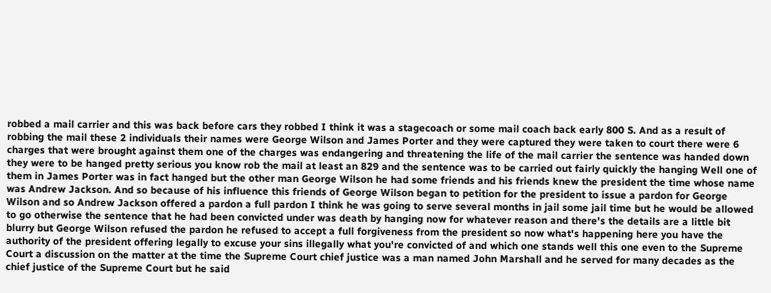robbed a mail carrier and this was back before cars they robbed I think it was a stagecoach or some mail coach back early 800 S. And as a result of robbing the mail these 2 individuals their names were George Wilson and James Porter and they were captured they were taken to court there were 6 charges that were brought against them one of the charges was endangering and threatening the life of the mail carrier the sentence was handed down they were to be hanged pretty serious you know rob the mail at least an 829 and the sentence was to be carried out fairly quickly the hanging Well one of them in James Porter was in fact hanged but the other man George Wilson he had some friends and his friends knew the president the time whose name was Andrew Jackson. And so because of his influence this friends of George Wilson began to petition for the president to issue a pardon for George Wilson and so Andrew Jackson offered a pardon a full pardon I think he was going to serve several months in jail some jail time but he would be allowed to go otherwise the sentence that he had been convicted under was death by hanging now for whatever reason and there's the details are a little bit blurry but George Wilson refused the pardon he refused to accept a full forgiveness from the president so now what's happening here you have the authority of the president offering legally to excuse your sins illegally what you're convicted of and which one stands well this one even to the Supreme Court a discussion on the matter at the time the Supreme Court chief justice was a man named John Marshall and he served for many decades as the chief justice of the Supreme Court but he said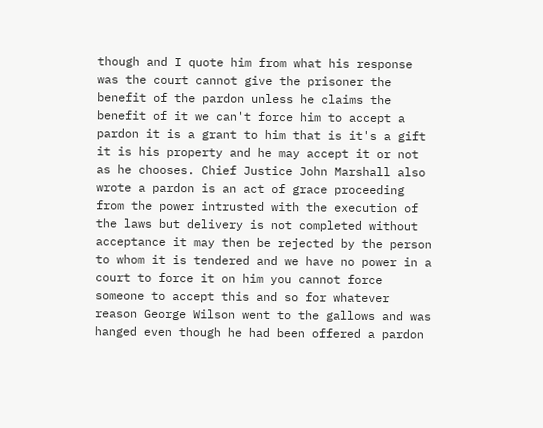though and I quote him from what his response was the court cannot give the prisoner the benefit of the pardon unless he claims the benefit of it we can't force him to accept a pardon it is a grant to him that is it's a gift it is his property and he may accept it or not as he chooses. Chief Justice John Marshall also wrote a pardon is an act of grace proceeding from the power intrusted with the execution of the laws but delivery is not completed without acceptance it may then be rejected by the person to whom it is tendered and we have no power in a court to force it on him you cannot force someone to accept this and so for whatever reason George Wilson went to the gallows and was hanged even though he had been offered a pardon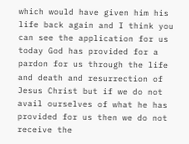which would have given him his life back again and I think you can see the application for us today God has provided for a pardon for us through the life and death and resurrection of Jesus Christ but if we do not avail ourselves of what he has provided for us then we do not receive the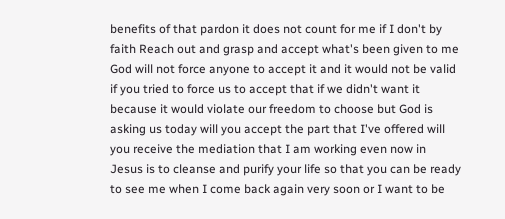benefits of that pardon it does not count for me if I don't by faith Reach out and grasp and accept what's been given to me God will not force anyone to accept it and it would not be valid if you tried to force us to accept that if we didn't want it because it would violate our freedom to choose but God is asking us today will you accept the part that I've offered will you receive the mediation that I am working even now in Jesus is to cleanse and purify your life so that you can be ready to see me when I come back again very soon or I want to be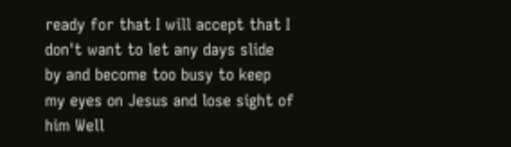ready for that I will accept that I don't want to let any days slide by and become too busy to keep my eyes on Jesus and lose sight of him Well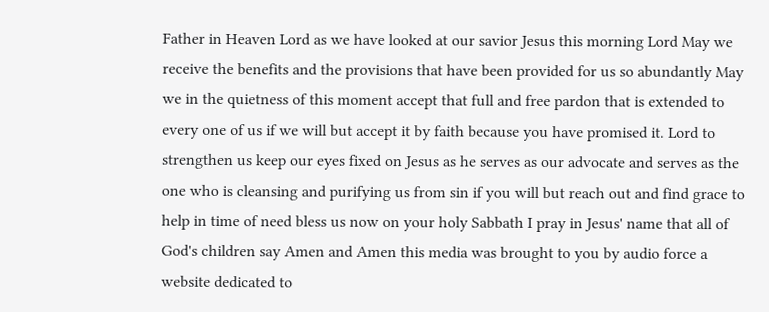Father in Heaven Lord as we have looked at our savior Jesus this morning Lord May we receive the benefits and the provisions that have been provided for us so abundantly May we in the quietness of this moment accept that full and free pardon that is extended to every one of us if we will but accept it by faith because you have promised it. Lord to strengthen us keep our eyes fixed on Jesus as he serves as our advocate and serves as the one who is cleansing and purifying us from sin if you will but reach out and find grace to help in time of need bless us now on your holy Sabbath I pray in Jesus' name that all of God's children say Amen and Amen this media was brought to you by audio force a website dedicated to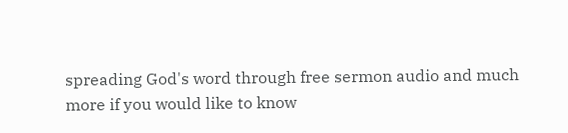spreading God's word through free sermon audio and much more if you would like to know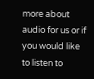more about audio for us or if you would like to listen to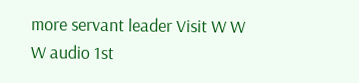more servant leader Visit W W W audio 1st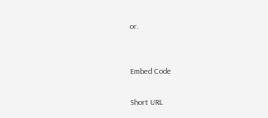or.


Embed Code

Short URL